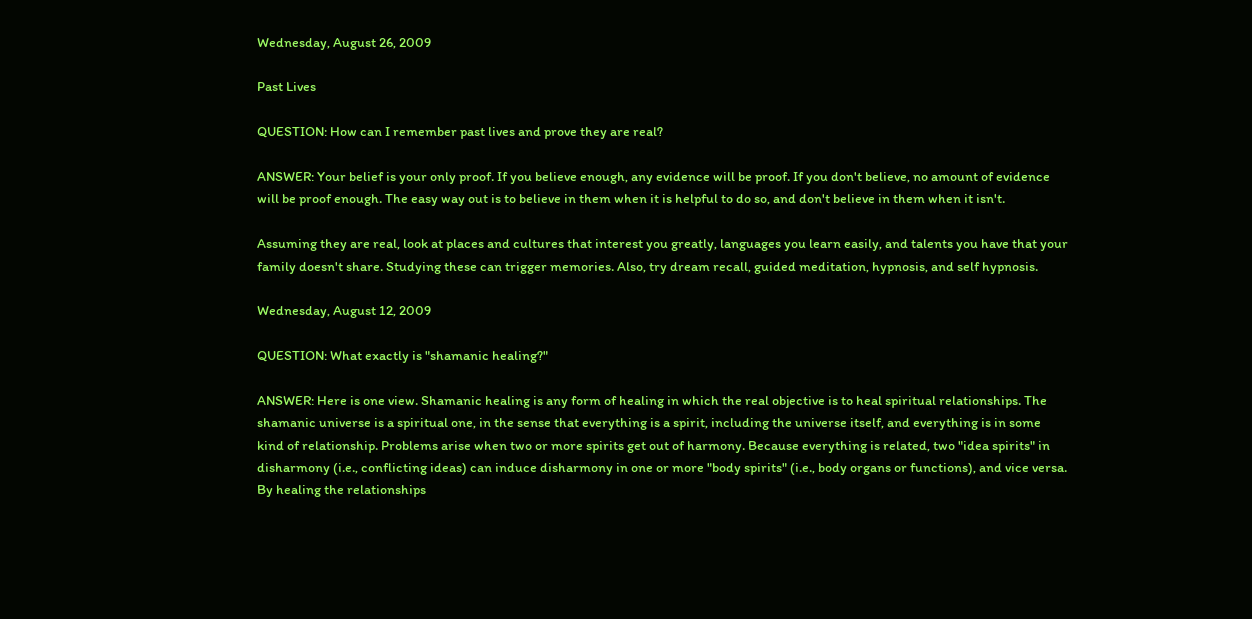Wednesday, August 26, 2009

Past Lives

QUESTION: How can I remember past lives and prove they are real?

ANSWER: Your belief is your only proof. If you believe enough, any evidence will be proof. If you don't believe, no amount of evidence will be proof enough. The easy way out is to believe in them when it is helpful to do so, and don't believe in them when it isn't.

Assuming they are real, look at places and cultures that interest you greatly, languages you learn easily, and talents you have that your family doesn't share. Studying these can trigger memories. Also, try dream recall, guided meditation, hypnosis, and self hypnosis.

Wednesday, August 12, 2009

QUESTION: What exactly is "shamanic healing?"

ANSWER: Here is one view. Shamanic healing is any form of healing in which the real objective is to heal spiritual relationships. The shamanic universe is a spiritual one, in the sense that everything is a spirit, including the universe itself, and everything is in some kind of relationship. Problems arise when two or more spirits get out of harmony. Because everything is related, two "idea spirits" in disharmony (i.e., conflicting ideas) can induce disharmony in one or more "body spirits" (i.e., body organs or functions), and vice versa. By healing the relationships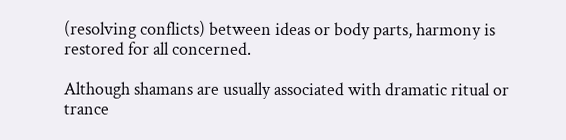(resolving conflicts) between ideas or body parts, harmony is restored for all concerned.

Although shamans are usually associated with dramatic ritual or trance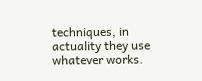techniques, in actuality they use whatever works.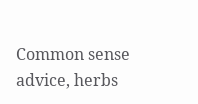Common sense advice, herbs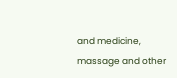and medicine, massage and other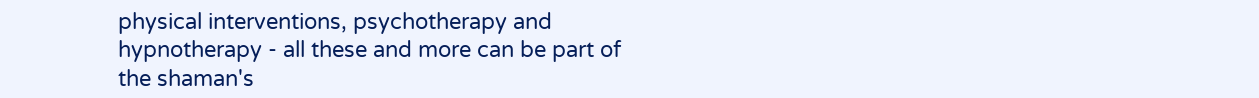physical interventions, psychotherapy and hypnotherapy - all these and more can be part of the shaman's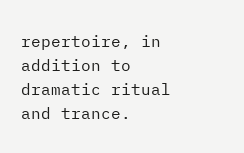repertoire, in addition to dramatic ritual and trance.